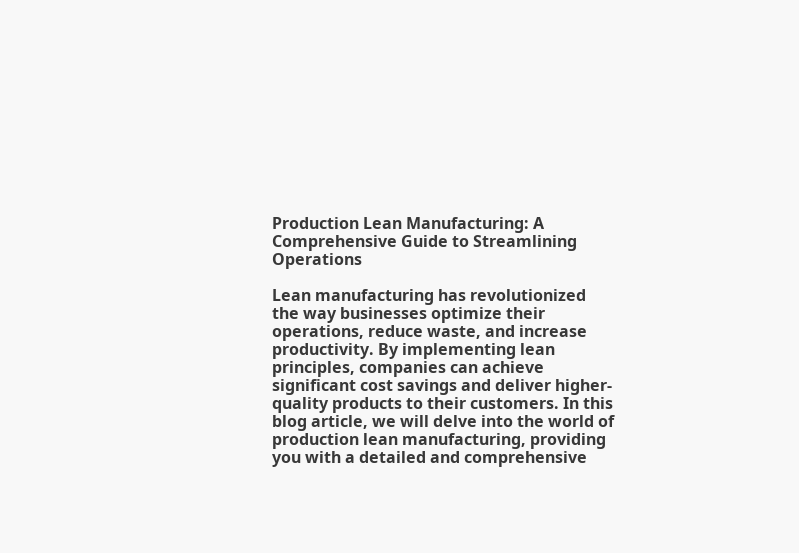Production Lean Manufacturing: A Comprehensive Guide to Streamlining Operations

Lean manufacturing has revolutionized the way businesses optimize their operations, reduce waste, and increase productivity. By implementing lean principles, companies can achieve significant cost savings and deliver higher-quality products to their customers. In this blog article, we will delve into the world of production lean manufacturing, providing you with a detailed and comprehensive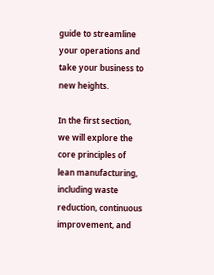guide to streamline your operations and take your business to new heights.

In the first section, we will explore the core principles of lean manufacturing, including waste reduction, continuous improvement, and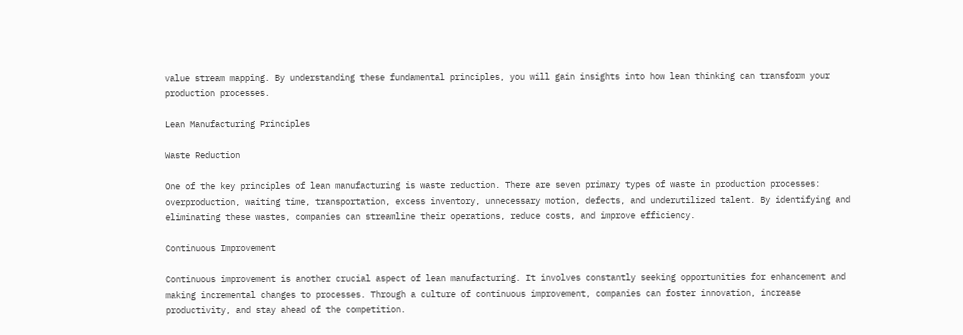value stream mapping. By understanding these fundamental principles, you will gain insights into how lean thinking can transform your production processes.

Lean Manufacturing Principles

Waste Reduction

One of the key principles of lean manufacturing is waste reduction. There are seven primary types of waste in production processes: overproduction, waiting time, transportation, excess inventory, unnecessary motion, defects, and underutilized talent. By identifying and eliminating these wastes, companies can streamline their operations, reduce costs, and improve efficiency.

Continuous Improvement

Continuous improvement is another crucial aspect of lean manufacturing. It involves constantly seeking opportunities for enhancement and making incremental changes to processes. Through a culture of continuous improvement, companies can foster innovation, increase productivity, and stay ahead of the competition.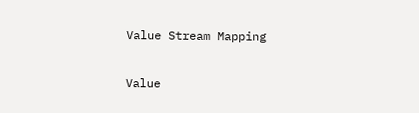Value Stream Mapping

Value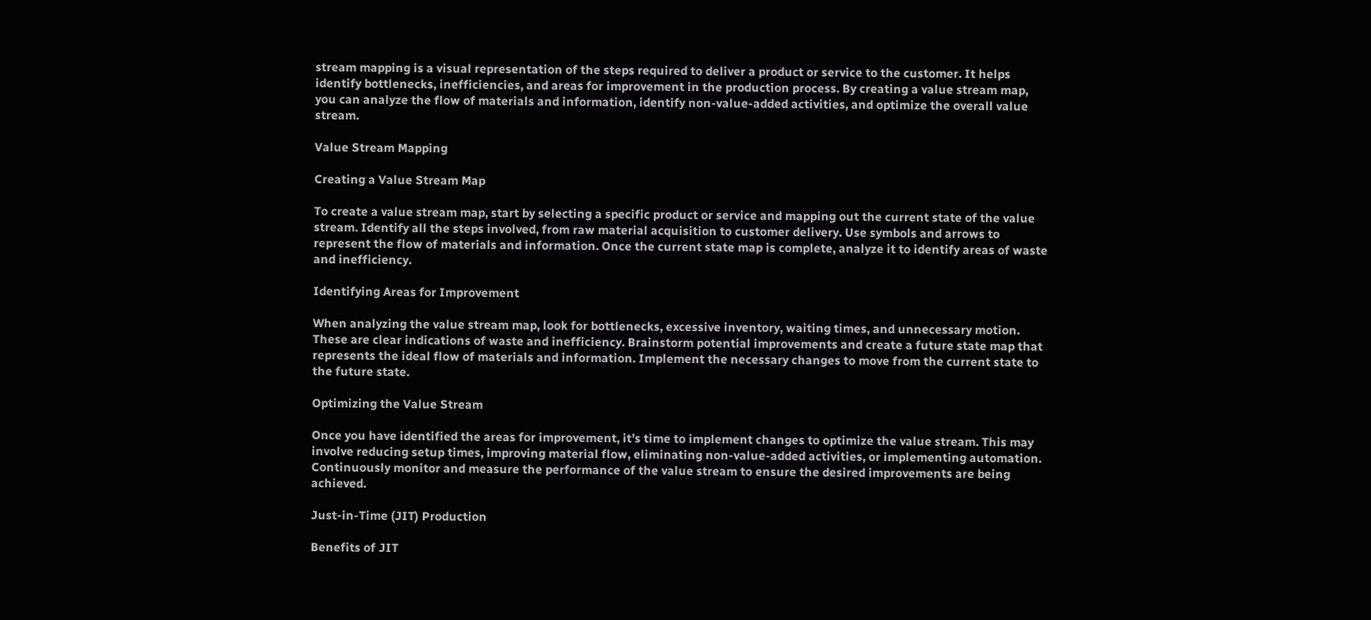stream mapping is a visual representation of the steps required to deliver a product or service to the customer. It helps identify bottlenecks, inefficiencies, and areas for improvement in the production process. By creating a value stream map, you can analyze the flow of materials and information, identify non-value-added activities, and optimize the overall value stream.

Value Stream Mapping

Creating a Value Stream Map

To create a value stream map, start by selecting a specific product or service and mapping out the current state of the value stream. Identify all the steps involved, from raw material acquisition to customer delivery. Use symbols and arrows to represent the flow of materials and information. Once the current state map is complete, analyze it to identify areas of waste and inefficiency.

Identifying Areas for Improvement

When analyzing the value stream map, look for bottlenecks, excessive inventory, waiting times, and unnecessary motion. These are clear indications of waste and inefficiency. Brainstorm potential improvements and create a future state map that represents the ideal flow of materials and information. Implement the necessary changes to move from the current state to the future state.

Optimizing the Value Stream

Once you have identified the areas for improvement, it’s time to implement changes to optimize the value stream. This may involve reducing setup times, improving material flow, eliminating non-value-added activities, or implementing automation. Continuously monitor and measure the performance of the value stream to ensure the desired improvements are being achieved.

Just-in-Time (JIT) Production

Benefits of JIT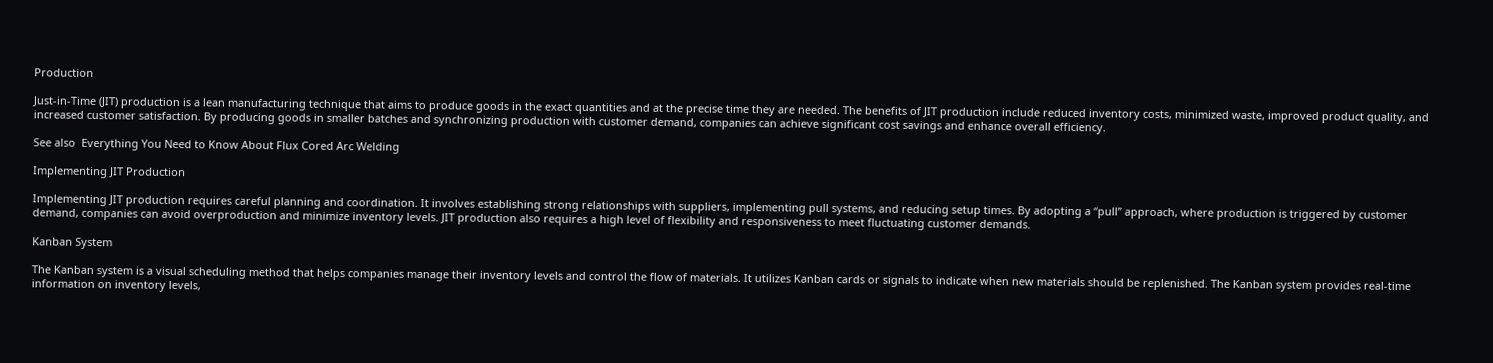Production

Just-in-Time (JIT) production is a lean manufacturing technique that aims to produce goods in the exact quantities and at the precise time they are needed. The benefits of JIT production include reduced inventory costs, minimized waste, improved product quality, and increased customer satisfaction. By producing goods in smaller batches and synchronizing production with customer demand, companies can achieve significant cost savings and enhance overall efficiency.

See also  Everything You Need to Know About Flux Cored Arc Welding

Implementing JIT Production

Implementing JIT production requires careful planning and coordination. It involves establishing strong relationships with suppliers, implementing pull systems, and reducing setup times. By adopting a “pull” approach, where production is triggered by customer demand, companies can avoid overproduction and minimize inventory levels. JIT production also requires a high level of flexibility and responsiveness to meet fluctuating customer demands.

Kanban System

The Kanban system is a visual scheduling method that helps companies manage their inventory levels and control the flow of materials. It utilizes Kanban cards or signals to indicate when new materials should be replenished. The Kanban system provides real-time information on inventory levels,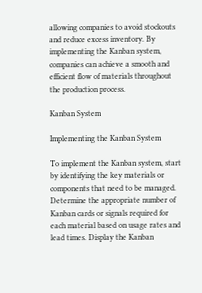allowing companies to avoid stockouts and reduce excess inventory. By implementing the Kanban system, companies can achieve a smooth and efficient flow of materials throughout the production process.

Kanban System

Implementing the Kanban System

To implement the Kanban system, start by identifying the key materials or components that need to be managed. Determine the appropriate number of Kanban cards or signals required for each material based on usage rates and lead times. Display the Kanban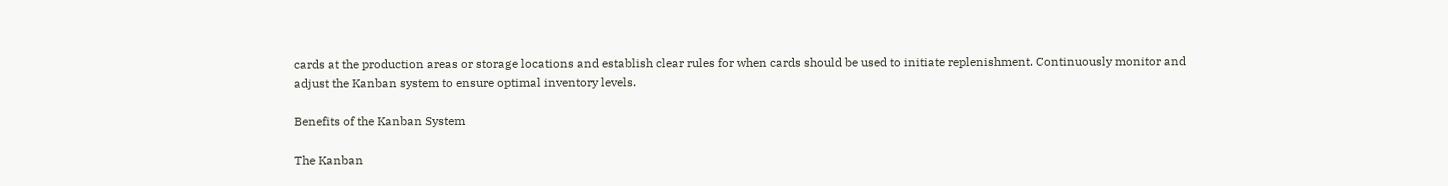cards at the production areas or storage locations and establish clear rules for when cards should be used to initiate replenishment. Continuously monitor and adjust the Kanban system to ensure optimal inventory levels.

Benefits of the Kanban System

The Kanban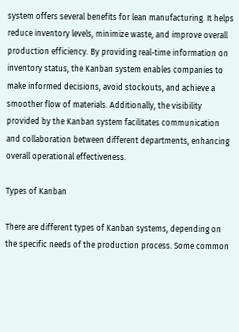system offers several benefits for lean manufacturing. It helps reduce inventory levels, minimize waste, and improve overall production efficiency. By providing real-time information on inventory status, the Kanban system enables companies to make informed decisions, avoid stockouts, and achieve a smoother flow of materials. Additionally, the visibility provided by the Kanban system facilitates communication and collaboration between different departments, enhancing overall operational effectiveness.

Types of Kanban

There are different types of Kanban systems, depending on the specific needs of the production process. Some common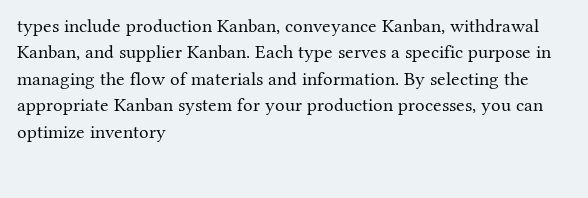types include production Kanban, conveyance Kanban, withdrawal Kanban, and supplier Kanban. Each type serves a specific purpose in managing the flow of materials and information. By selecting the appropriate Kanban system for your production processes, you can optimize inventory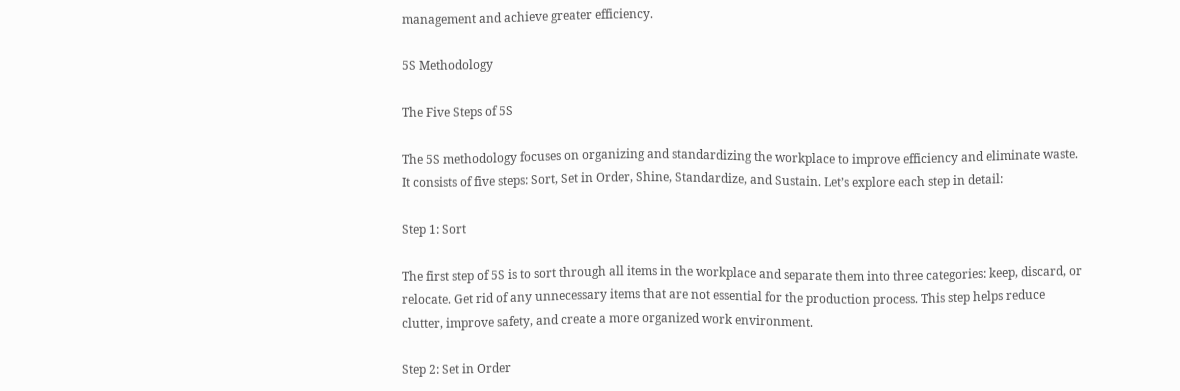management and achieve greater efficiency.

5S Methodology

The Five Steps of 5S

The 5S methodology focuses on organizing and standardizing the workplace to improve efficiency and eliminate waste. It consists of five steps: Sort, Set in Order, Shine, Standardize, and Sustain. Let’s explore each step in detail:

Step 1: Sort

The first step of 5S is to sort through all items in the workplace and separate them into three categories: keep, discard, or relocate. Get rid of any unnecessary items that are not essential for the production process. This step helps reduce clutter, improve safety, and create a more organized work environment.

Step 2: Set in Order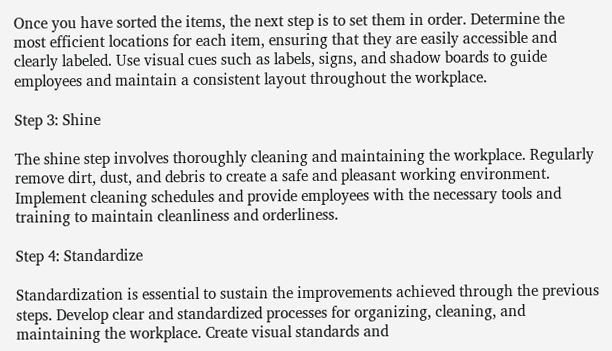Once you have sorted the items, the next step is to set them in order. Determine the most efficient locations for each item, ensuring that they are easily accessible and clearly labeled. Use visual cues such as labels, signs, and shadow boards to guide employees and maintain a consistent layout throughout the workplace.

Step 3: Shine

The shine step involves thoroughly cleaning and maintaining the workplace. Regularly remove dirt, dust, and debris to create a safe and pleasant working environment. Implement cleaning schedules and provide employees with the necessary tools and training to maintain cleanliness and orderliness.

Step 4: Standardize

Standardization is essential to sustain the improvements achieved through the previous steps. Develop clear and standardized processes for organizing, cleaning, and maintaining the workplace. Create visual standards and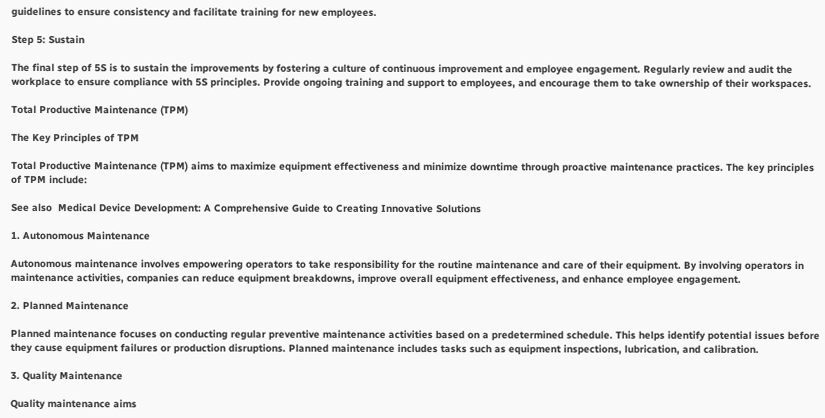guidelines to ensure consistency and facilitate training for new employees.

Step 5: Sustain

The final step of 5S is to sustain the improvements by fostering a culture of continuous improvement and employee engagement. Regularly review and audit the workplace to ensure compliance with 5S principles. Provide ongoing training and support to employees, and encourage them to take ownership of their workspaces.

Total Productive Maintenance (TPM)

The Key Principles of TPM

Total Productive Maintenance (TPM) aims to maximize equipment effectiveness and minimize downtime through proactive maintenance practices. The key principles of TPM include:

See also  Medical Device Development: A Comprehensive Guide to Creating Innovative Solutions

1. Autonomous Maintenance

Autonomous maintenance involves empowering operators to take responsibility for the routine maintenance and care of their equipment. By involving operators in maintenance activities, companies can reduce equipment breakdowns, improve overall equipment effectiveness, and enhance employee engagement.

2. Planned Maintenance

Planned maintenance focuses on conducting regular preventive maintenance activities based on a predetermined schedule. This helps identify potential issues before they cause equipment failures or production disruptions. Planned maintenance includes tasks such as equipment inspections, lubrication, and calibration.

3. Quality Maintenance

Quality maintenance aims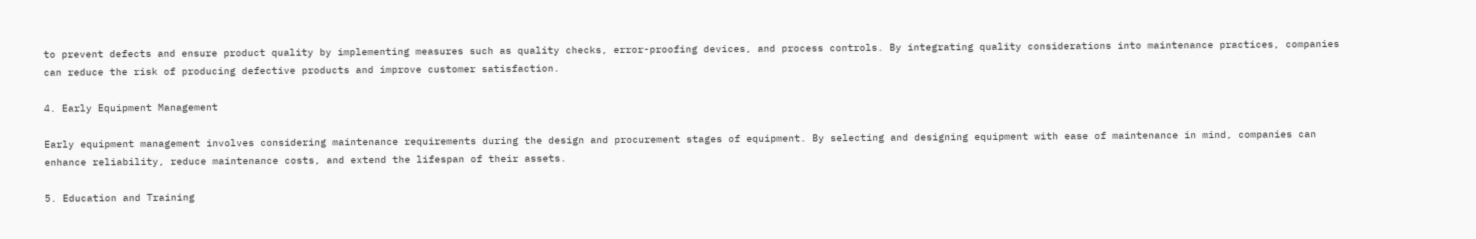to prevent defects and ensure product quality by implementing measures such as quality checks, error-proofing devices, and process controls. By integrating quality considerations into maintenance practices, companies can reduce the risk of producing defective products and improve customer satisfaction.

4. Early Equipment Management

Early equipment management involves considering maintenance requirements during the design and procurement stages of equipment. By selecting and designing equipment with ease of maintenance in mind, companies can enhance reliability, reduce maintenance costs, and extend the lifespan of their assets.

5. Education and Training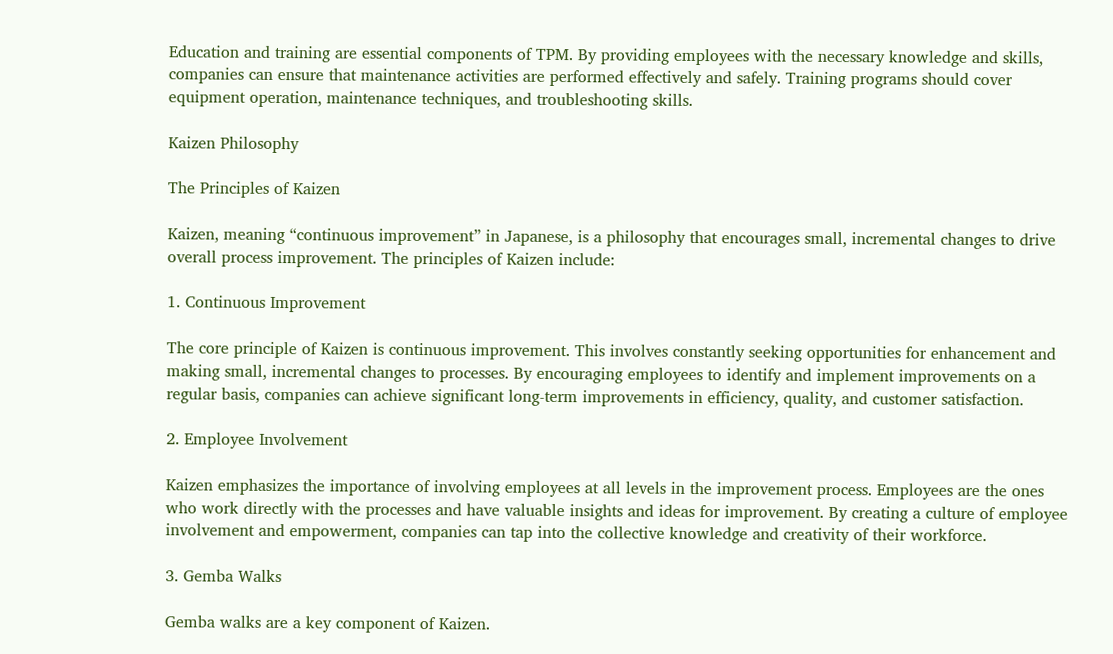Education and training are essential components of TPM. By providing employees with the necessary knowledge and skills, companies can ensure that maintenance activities are performed effectively and safely. Training programs should cover equipment operation, maintenance techniques, and troubleshooting skills.

Kaizen Philosophy

The Principles of Kaizen

Kaizen, meaning “continuous improvement” in Japanese, is a philosophy that encourages small, incremental changes to drive overall process improvement. The principles of Kaizen include:

1. Continuous Improvement

The core principle of Kaizen is continuous improvement. This involves constantly seeking opportunities for enhancement and making small, incremental changes to processes. By encouraging employees to identify and implement improvements on a regular basis, companies can achieve significant long-term improvements in efficiency, quality, and customer satisfaction.

2. Employee Involvement

Kaizen emphasizes the importance of involving employees at all levels in the improvement process. Employees are the ones who work directly with the processes and have valuable insights and ideas for improvement. By creating a culture of employee involvement and empowerment, companies can tap into the collective knowledge and creativity of their workforce.

3. Gemba Walks

Gemba walks are a key component of Kaizen.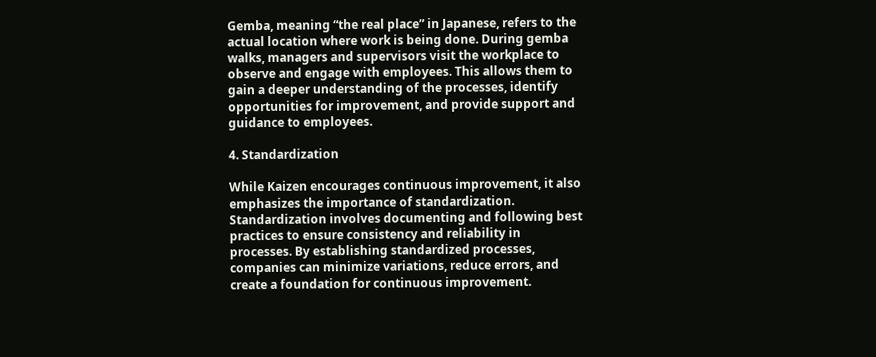Gemba, meaning “the real place” in Japanese, refers to the actual location where work is being done. During gemba walks, managers and supervisors visit the workplace to observe and engage with employees. This allows them to gain a deeper understanding of the processes, identify opportunities for improvement, and provide support and guidance to employees.

4. Standardization

While Kaizen encourages continuous improvement, it also emphasizes the importance of standardization. Standardization involves documenting and following best practices to ensure consistency and reliability in processes. By establishing standardized processes, companies can minimize variations, reduce errors, and create a foundation for continuous improvement.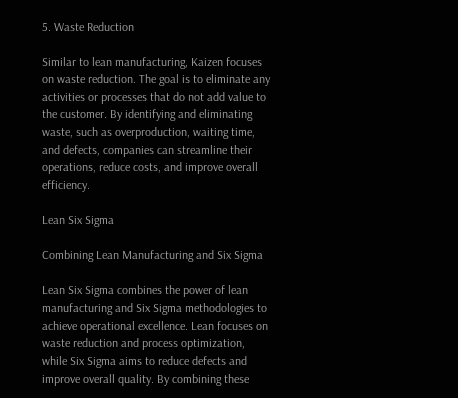5. Waste Reduction

Similar to lean manufacturing, Kaizen focuses on waste reduction. The goal is to eliminate any activities or processes that do not add value to the customer. By identifying and eliminating waste, such as overproduction, waiting time, and defects, companies can streamline their operations, reduce costs, and improve overall efficiency.

Lean Six Sigma

Combining Lean Manufacturing and Six Sigma

Lean Six Sigma combines the power of lean manufacturing and Six Sigma methodologies to achieve operational excellence. Lean focuses on waste reduction and process optimization, while Six Sigma aims to reduce defects and improve overall quality. By combining these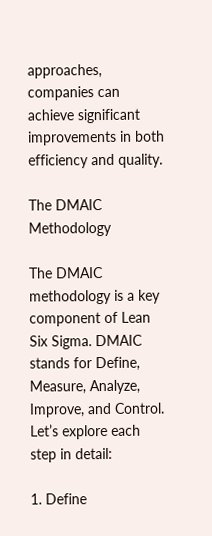approaches, companies can achieve significant improvements in both efficiency and quality.

The DMAIC Methodology

The DMAIC methodology is a key component of Lean Six Sigma. DMAIC stands for Define, Measure, Analyze, Improve, and Control. Let’s explore each step in detail:

1. Define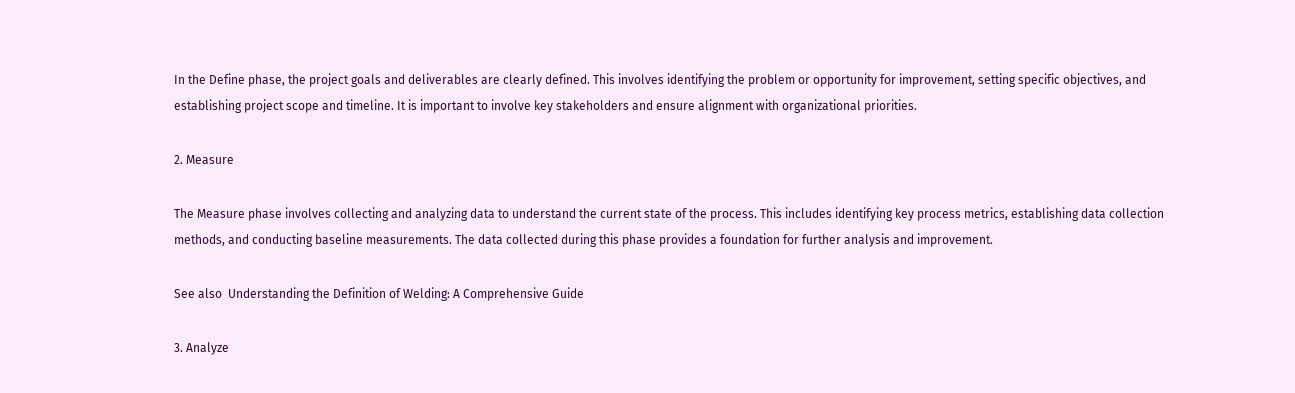In the Define phase, the project goals and deliverables are clearly defined. This involves identifying the problem or opportunity for improvement, setting specific objectives, and establishing project scope and timeline. It is important to involve key stakeholders and ensure alignment with organizational priorities.

2. Measure

The Measure phase involves collecting and analyzing data to understand the current state of the process. This includes identifying key process metrics, establishing data collection methods, and conducting baseline measurements. The data collected during this phase provides a foundation for further analysis and improvement.

See also  Understanding the Definition of Welding: A Comprehensive Guide

3. Analyze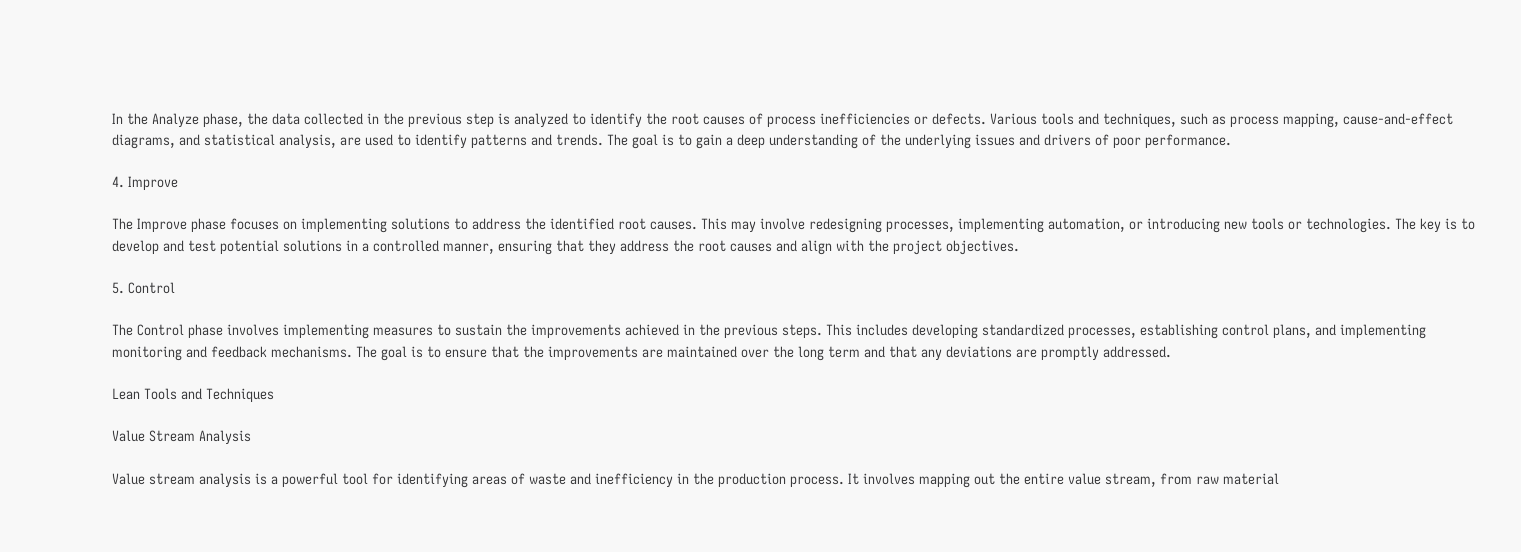In the Analyze phase, the data collected in the previous step is analyzed to identify the root causes of process inefficiencies or defects. Various tools and techniques, such as process mapping, cause-and-effect diagrams, and statistical analysis, are used to identify patterns and trends. The goal is to gain a deep understanding of the underlying issues and drivers of poor performance.

4. Improve

The Improve phase focuses on implementing solutions to address the identified root causes. This may involve redesigning processes, implementing automation, or introducing new tools or technologies. The key is to develop and test potential solutions in a controlled manner, ensuring that they address the root causes and align with the project objectives.

5. Control

The Control phase involves implementing measures to sustain the improvements achieved in the previous steps. This includes developing standardized processes, establishing control plans, and implementing monitoring and feedback mechanisms. The goal is to ensure that the improvements are maintained over the long term and that any deviations are promptly addressed.

Lean Tools and Techniques

Value Stream Analysis

Value stream analysis is a powerful tool for identifying areas of waste and inefficiency in the production process. It involves mapping out the entire value stream, from raw material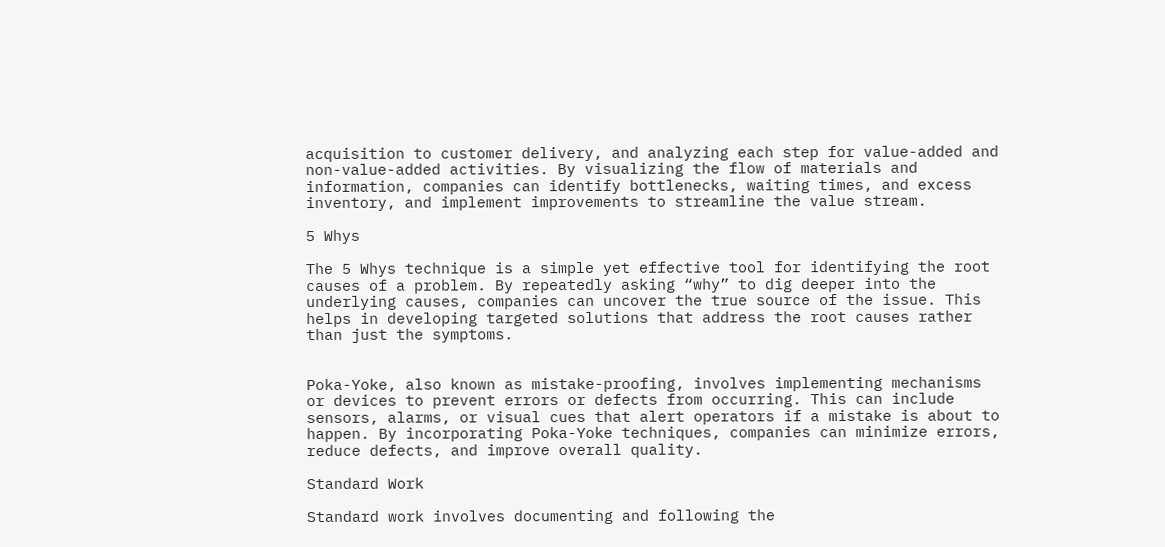acquisition to customer delivery, and analyzing each step for value-added and non-value-added activities. By visualizing the flow of materials and information, companies can identify bottlenecks, waiting times, and excess inventory, and implement improvements to streamline the value stream.

5 Whys

The 5 Whys technique is a simple yet effective tool for identifying the root causes of a problem. By repeatedly asking “why” to dig deeper into the underlying causes, companies can uncover the true source of the issue. This helps in developing targeted solutions that address the root causes rather than just the symptoms.


Poka-Yoke, also known as mistake-proofing, involves implementing mechanisms or devices to prevent errors or defects from occurring. This can include sensors, alarms, or visual cues that alert operators if a mistake is about to happen. By incorporating Poka-Yoke techniques, companies can minimize errors, reduce defects, and improve overall quality.

Standard Work

Standard work involves documenting and following the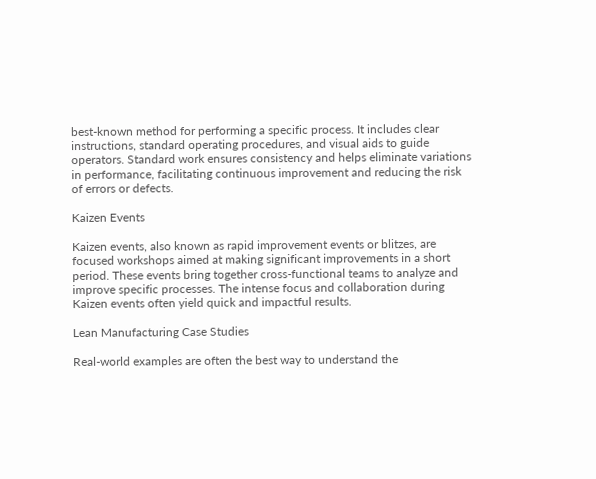best-known method for performing a specific process. It includes clear instructions, standard operating procedures, and visual aids to guide operators. Standard work ensures consistency and helps eliminate variations in performance, facilitating continuous improvement and reducing the risk of errors or defects.

Kaizen Events

Kaizen events, also known as rapid improvement events or blitzes, are focused workshops aimed at making significant improvements in a short period. These events bring together cross-functional teams to analyze and improve specific processes. The intense focus and collaboration during Kaizen events often yield quick and impactful results.

Lean Manufacturing Case Studies

Real-world examples are often the best way to understand the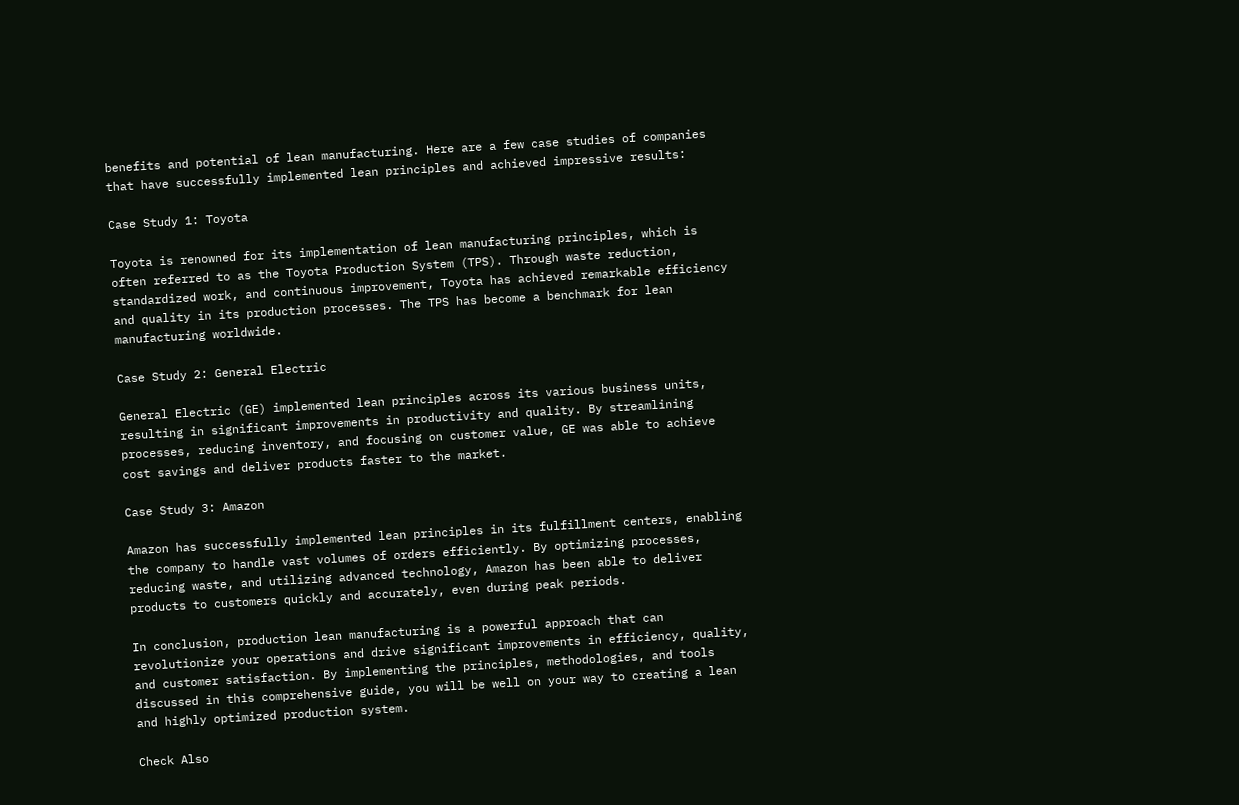benefits and potential of lean manufacturing. Here are a few case studies of companies that have successfully implemented lean principles and achieved impressive results:

Case Study 1: Toyota

Toyota is renowned for its implementation of lean manufacturing principles, which is often referred to as the Toyota Production System (TPS). Through waste reduction, standardized work, and continuous improvement, Toyota has achieved remarkable efficiency and quality in its production processes. The TPS has become a benchmark for lean manufacturing worldwide.

Case Study 2: General Electric

General Electric (GE) implemented lean principles across its various business units, resulting in significant improvements in productivity and quality. By streamlining processes, reducing inventory, and focusing on customer value, GE was able to achieve cost savings and deliver products faster to the market.

Case Study 3: Amazon

Amazon has successfully implemented lean principles in its fulfillment centers, enabling the company to handle vast volumes of orders efficiently. By optimizing processes, reducing waste, and utilizing advanced technology, Amazon has been able to deliver products to customers quickly and accurately, even during peak periods.

In conclusion, production lean manufacturing is a powerful approach that can revolutionize your operations and drive significant improvements in efficiency, quality, and customer satisfaction. By implementing the principles, methodologies, and tools discussed in this comprehensive guide, you will be well on your way to creating a lean and highly optimized production system.

Check Also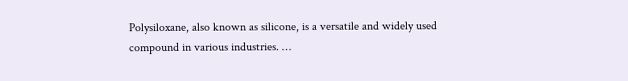Polysiloxane, also known as silicone, is a versatile and widely used compound in various industries. …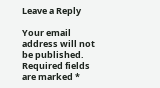Leave a Reply

Your email address will not be published. Required fields are marked *